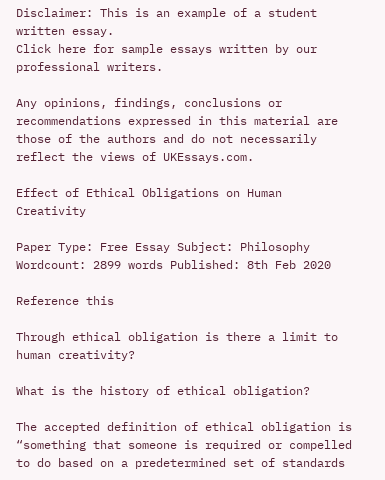Disclaimer: This is an example of a student written essay.
Click here for sample essays written by our professional writers.

Any opinions, findings, conclusions or recommendations expressed in this material are those of the authors and do not necessarily reflect the views of UKEssays.com.

Effect of Ethical Obligations on Human Creativity

Paper Type: Free Essay Subject: Philosophy
Wordcount: 2899 words Published: 8th Feb 2020

Reference this

Through ethical obligation is there a limit to human creativity?

What is the history of ethical obligation?

The accepted definition of ethical obligation is “something that someone is required or compelled to do based on a predetermined set of standards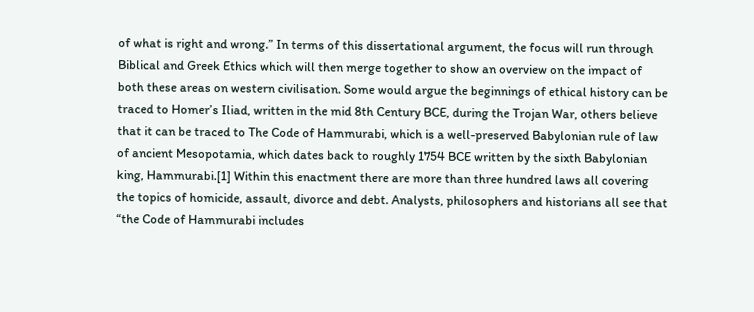of what is right and wrong.” In terms of this dissertational argument, the focus will run through Biblical and Greek Ethics which will then merge together to show an overview on the impact of both these areas on western civilisation. Some would argue the beginnings of ethical history can be traced to Homer’s Iliad, written in the mid 8th Century BCE, during the Trojan War, others believe that it can be traced to The Code of Hammurabi, which is a well-preserved Babylonian rule of law of ancient Mesopotamia, which dates back to roughly 1754 BCE written by the sixth Babylonian king, Hammurabi.[1] Within this enactment there are more than three hundred laws all covering the topics of homicide, assault, divorce and debt. Analysts, philosophers and historians all see that “the Code of Hammurabi includes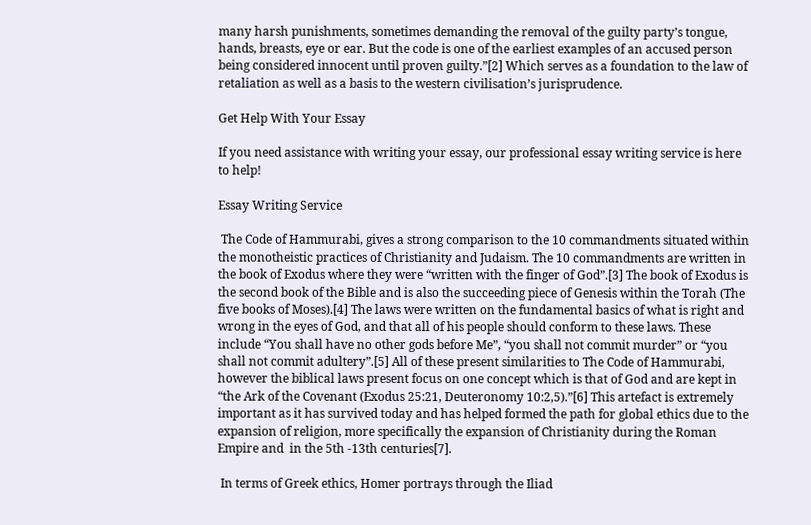many harsh punishments, sometimes demanding the removal of the guilty party’s tongue, hands, breasts, eye or ear. But the code is one of the earliest examples of an accused person being considered innocent until proven guilty.”[2] Which serves as a foundation to the law of retaliation as well as a basis to the western civilisation’s jurisprudence.

Get Help With Your Essay

If you need assistance with writing your essay, our professional essay writing service is here to help!

Essay Writing Service

 The Code of Hammurabi, gives a strong comparison to the 10 commandments situated within the monotheistic practices of Christianity and Judaism. The 10 commandments are written in the book of Exodus where they were “written with the finger of God”.[3] The book of Exodus is the second book of the Bible and is also the succeeding piece of Genesis within the Torah (The five books of Moses).[4] The laws were written on the fundamental basics of what is right and wrong in the eyes of God, and that all of his people should conform to these laws. These include “You shall have no other gods before Me”, “you shall not commit murder” or “you shall not commit adultery”.[5] All of these present similarities to The Code of Hammurabi, however the biblical laws present focus on one concept which is that of God and are kept in “the Ark of the Covenant (Exodus 25:21, Deuteronomy 10:2,5).”[6] This artefact is extremely important as it has survived today and has helped formed the path for global ethics due to the expansion of religion, more specifically the expansion of Christianity during the Roman Empire and  in the 5th -13th centuries[7].

 In terms of Greek ethics, Homer portrays through the Iliad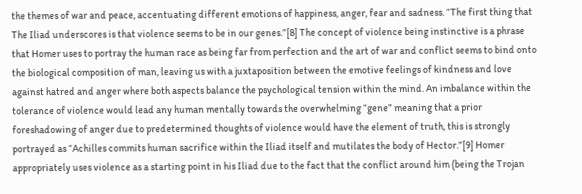the themes of war and peace, accentuating different emotions of happiness, anger, fear and sadness. “The first thing that The Iliad underscores is that violence seems to be in our genes.”[8] The concept of violence being instinctive is a phrase that Homer uses to portray the human race as being far from perfection and the art of war and conflict seems to bind onto the biological composition of man, leaving us with a juxtaposition between the emotive feelings of kindness and love against hatred and anger where both aspects balance the psychological tension within the mind. An imbalance within the tolerance of violence would lead any human mentally towards the overwhelming “gene” meaning that a prior foreshadowing of anger due to predetermined thoughts of violence would have the element of truth, this is strongly portrayed as “Achilles commits human sacrifice within the Iliad itself and mutilates the body of Hector.”[9] Homer appropriately uses violence as a starting point in his Iliad due to the fact that the conflict around him (being the Trojan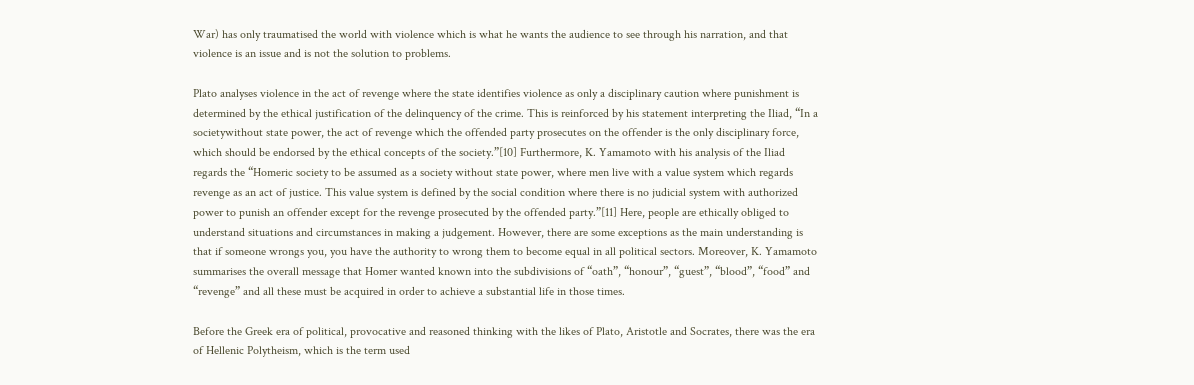War) has only traumatised the world with violence which is what he wants the audience to see through his narration, and that violence is an issue and is not the solution to problems.

Plato analyses violence in the act of revenge where the state identifies violence as only a disciplinary caution where punishment is determined by the ethical justification of the delinquency of the crime. This is reinforced by his statement interpreting the Iliad, “In a societywithout state power, the act of revenge which the offended party prosecutes on the offender is the only disciplinary force, which should be endorsed by the ethical concepts of the society.”[10] Furthermore, K. Yamamoto with his analysis of the Iliad regards the “Homeric society to be assumed as a society without state power, where men live with a value system which regards revenge as an act of justice. This value system is defined by the social condition where there is no judicial system with authorized power to punish an offender except for the revenge prosecuted by the offended party.”[11] Here, people are ethically obliged to understand situations and circumstances in making a judgement. However, there are some exceptions as the main understanding is that if someone wrongs you, you have the authority to wrong them to become equal in all political sectors. Moreover, K. Yamamoto summarises the overall message that Homer wanted known into the subdivisions of “oath”, “honour”, “guest”, “blood”, “food” and “revenge” and all these must be acquired in order to achieve a substantial life in those times.

Before the Greek era of political, provocative and reasoned thinking with the likes of Plato, Aristotle and Socrates, there was the era of Hellenic Polytheism, which is the term used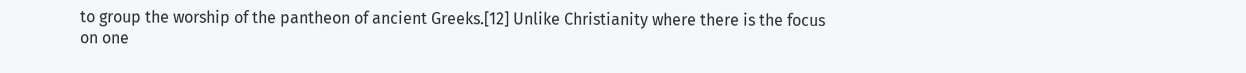to group the worship of the pantheon of ancient Greeks.[12] Unlike Christianity where there is the focus on one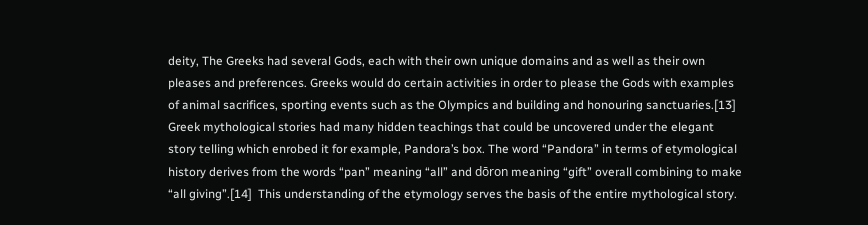deity, The Greeks had several Gods, each with their own unique domains and as well as their own pleases and preferences. Greeks would do certain activities in order to please the Gods with examples of animal sacrifices, sporting events such as the Olympics and building and honouring sanctuaries.[13] Greek mythological stories had many hidden teachings that could be uncovered under the elegant story telling which enrobed it for example, Pandora’s box. The word “Pandora” in terms of etymological history derives from the words “pan” meaning “all” and dōron meaning “gift” overall combining to make “all giving”.[14]  This understanding of the etymology serves the basis of the entire mythological story.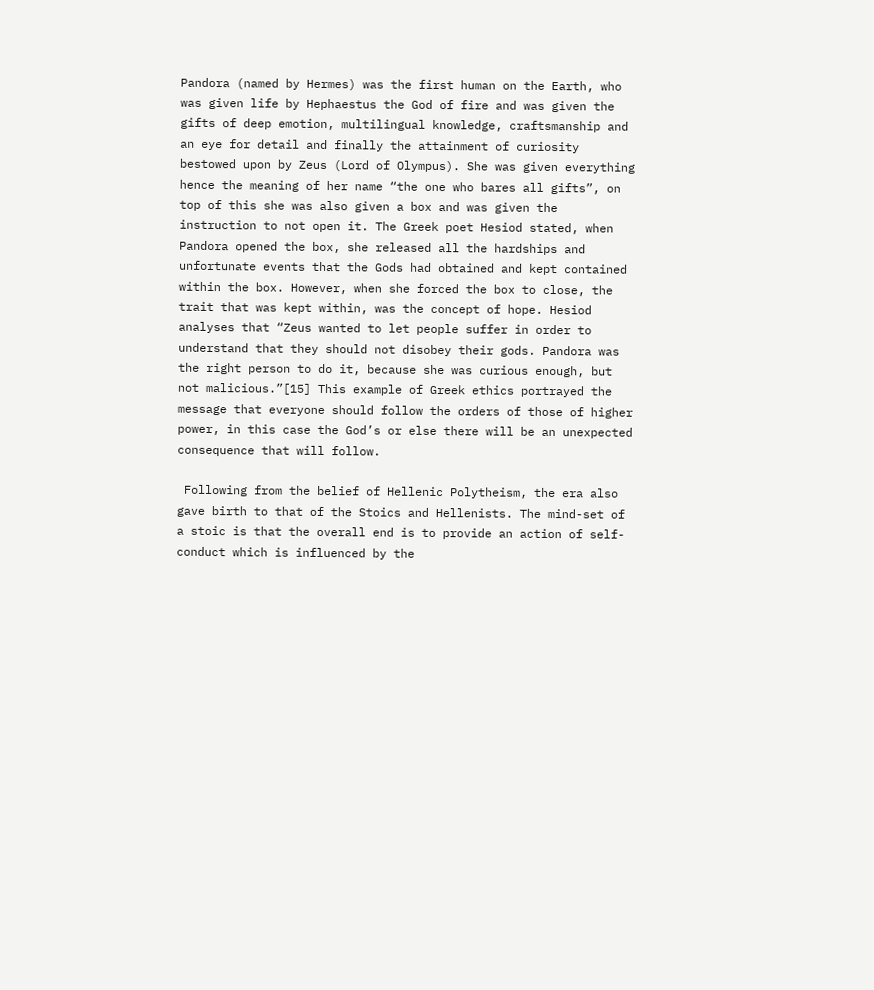Pandora (named by Hermes) was the first human on the Earth, who was given life by Hephaestus the God of fire and was given the gifts of deep emotion, multilingual knowledge, craftsmanship and an eye for detail and finally the attainment of curiosity bestowed upon by Zeus (Lord of Olympus). She was given everything hence the meaning of her name “the one who bares all gifts”, on top of this she was also given a box and was given the instruction to not open it. The Greek poet Hesiod stated, when Pandora opened the box, she released all the hardships and unfortunate events that the Gods had obtained and kept contained within the box. However, when she forced the box to close, the trait that was kept within, was the concept of hope. Hesiod analyses that “Zeus wanted to let people suffer in order to understand that they should not disobey their gods. Pandora was the right person to do it, because she was curious enough, but not malicious.”[15] This example of Greek ethics portrayed the message that everyone should follow the orders of those of higher power, in this case the God’s or else there will be an unexpected consequence that will follow.

 Following from the belief of Hellenic Polytheism, the era also gave birth to that of the Stoics and Hellenists. The mind-set of a stoic is that the overall end is to provide an action of self-conduct which is influenced by the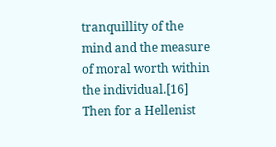tranquillity of the mind and the measure of moral worth within the individual.[16] Then for a Hellenist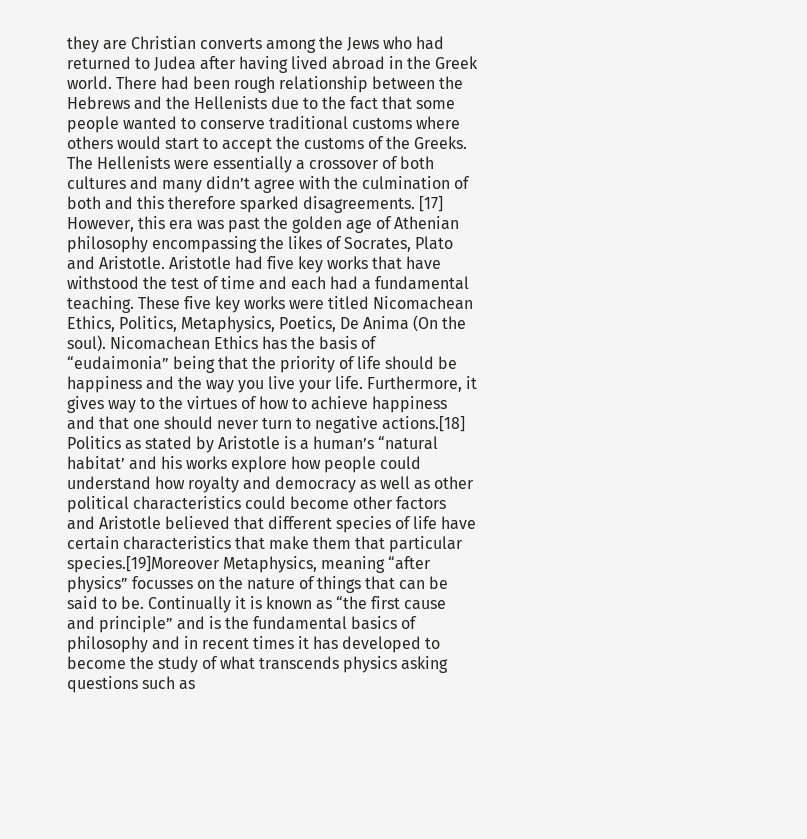they are Christian converts among the Jews who had returned to Judea after having lived abroad in the Greek world. There had been rough relationship between the Hebrews and the Hellenists due to the fact that some people wanted to conserve traditional customs where others would start to accept the customs of the Greeks. The Hellenists were essentially a crossover of both cultures and many didn’t agree with the culmination of both and this therefore sparked disagreements. [17] However, this era was past the golden age of Athenian philosophy encompassing the likes of Socrates, Plato and Aristotle. Aristotle had five key works that have withstood the test of time and each had a fundamental teaching. These five key works were titled Nicomachean Ethics, Politics, Metaphysics, Poetics, De Anima (On the soul). Nicomachean Ethics has the basis of “eudaimonia” being that the priority of life should be happiness and the way you live your life. Furthermore, it gives way to the virtues of how to achieve happiness and that one should never turn to negative actions.[18] Politics as stated by Aristotle is a human’s “natural habitat’ and his works explore how people could understand how royalty and democracy as well as other political characteristics could become other factors and Aristotle believed that different species of life have certain characteristics that make them that particular species.[19]Moreover Metaphysics, meaning “after physics” focusses on the nature of things that can be said to be. Continually it is known as “the first cause and principle” and is the fundamental basics of philosophy and in recent times it has developed to become the study of what transcends physics asking questions such as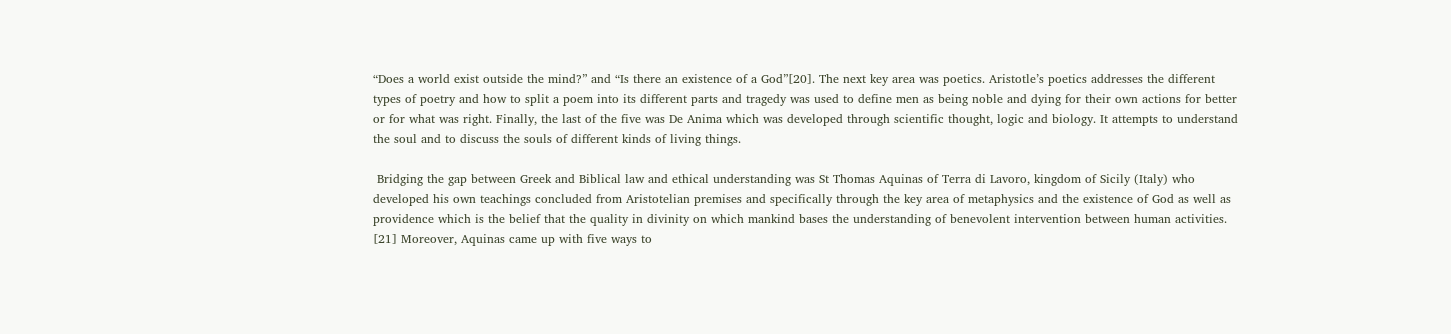“Does a world exist outside the mind?” and “Is there an existence of a God”[20]. The next key area was poetics. Aristotle’s poetics addresses the different types of poetry and how to split a poem into its different parts and tragedy was used to define men as being noble and dying for their own actions for better or for what was right. Finally, the last of the five was De Anima which was developed through scientific thought, logic and biology. It attempts to understand the soul and to discuss the souls of different kinds of living things.

 Bridging the gap between Greek and Biblical law and ethical understanding was St Thomas Aquinas of Terra di Lavoro, kingdom of Sicily (Italy) who developed his own teachings concluded from Aristotelian premises and specifically through the key area of metaphysics and the existence of God as well as providence which is the belief that the quality in divinity on which mankind bases the understanding of benevolent intervention between human activities. [21] Moreover, Aquinas came up with five ways to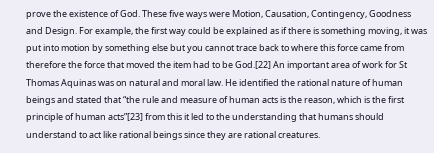prove the existence of God. These five ways were Motion, Causation, Contingency, Goodness and Design. For example, the first way could be explained as if there is something moving, it was put into motion by something else but you cannot trace back to where this force came from therefore the force that moved the item had to be God.[22] An important area of work for St Thomas Aquinas was on natural and moral law. He identified the rational nature of human beings and stated that “the rule and measure of human acts is the reason, which is the first principle of human acts”[23] from this it led to the understanding that humans should understand to act like rational beings since they are rational creatures.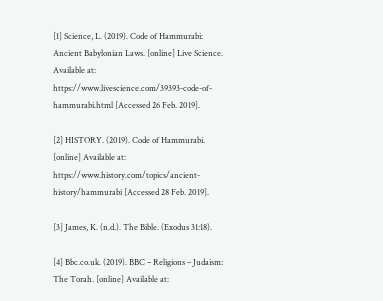[1] Science, L. (2019). Code of Hammurabi: Ancient Babylonian Laws. [online] Live Science. Available at: https://www.livescience.com/39393-code-of-hammurabi.html [Accessed 26 Feb. 2019].

[2] HISTORY. (2019). Code of Hammurabi. [online] Available at: https://www.history.com/topics/ancient-history/hammurabi [Accessed 28 Feb. 2019].

[3] James, K. (n.d.). The Bible. (Exodus 31:18).

[4] Bbc.co.uk. (2019). BBC – Religions – Judaism: The Torah. [online] Available at: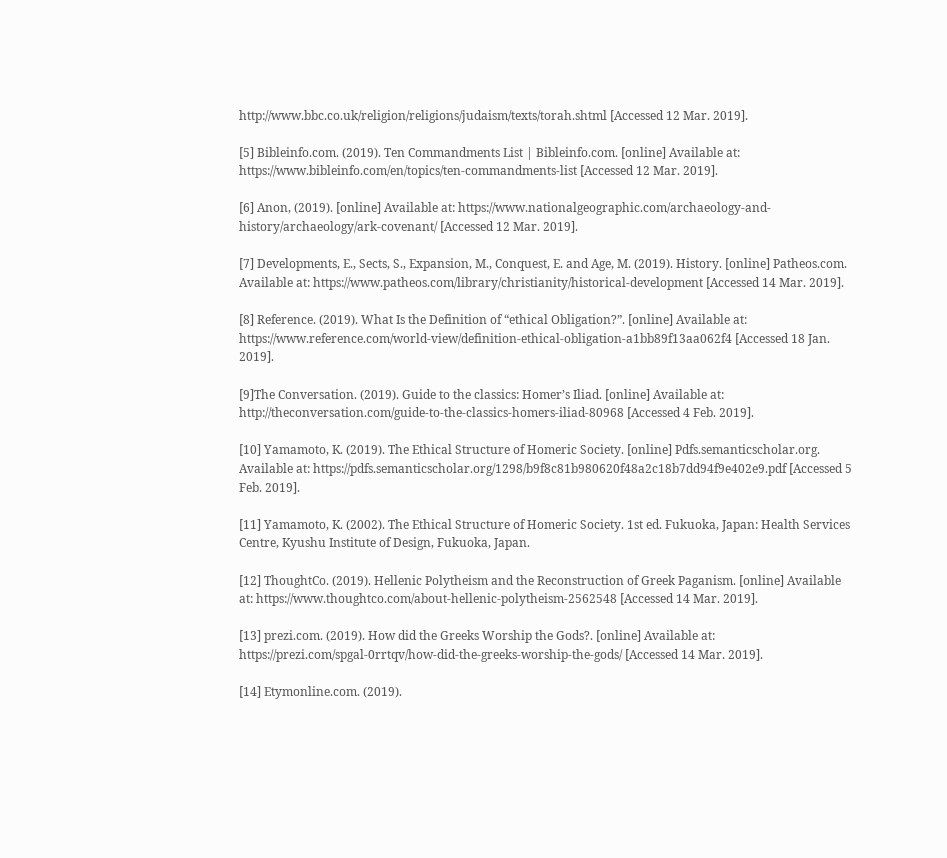http://www.bbc.co.uk/religion/religions/judaism/texts/torah.shtml [Accessed 12 Mar. 2019].

[5] Bibleinfo.com. (2019). Ten Commandments List | Bibleinfo.com. [online] Available at: https://www.bibleinfo.com/en/topics/ten-commandments-list [Accessed 12 Mar. 2019].

[6] Anon, (2019). [online] Available at: https://www.nationalgeographic.com/archaeology-and-history/archaeology/ark-covenant/ [Accessed 12 Mar. 2019].

[7] Developments, E., Sects, S., Expansion, M., Conquest, E. and Age, M. (2019). History. [online] Patheos.com. Available at: https://www.patheos.com/library/christianity/historical-development [Accessed 14 Mar. 2019].

[8] Reference. (2019). What Is the Definition of “ethical Obligation?”. [online] Available at: https://www.reference.com/world-view/definition-ethical-obligation-a1bb89f13aa062f4 [Accessed 18 Jan. 2019].

[9]The Conversation. (2019). Guide to the classics: Homer’s Iliad. [online] Available at: http://theconversation.com/guide-to-the-classics-homers-iliad-80968 [Accessed 4 Feb. 2019].

[10] Yamamoto, K. (2019). The Ethical Structure of Homeric Society. [online] Pdfs.semanticscholar.org. Available at: https://pdfs.semanticscholar.org/1298/b9f8c81b980620f48a2c18b7dd94f9e402e9.pdf [Accessed 5 Feb. 2019].

[11] Yamamoto, K. (2002). The Ethical Structure of Homeric Society. 1st ed. Fukuoka, Japan: Health Services Centre, Kyushu Institute of Design, Fukuoka, Japan.

[12] ThoughtCo. (2019). Hellenic Polytheism and the Reconstruction of Greek Paganism. [online] Available at: https://www.thoughtco.com/about-hellenic-polytheism-2562548 [Accessed 14 Mar. 2019].

[13] prezi.com. (2019). How did the Greeks Worship the Gods?. [online] Available at: https://prezi.com/spgal-0rrtqv/how-did-the-greeks-worship-the-gods/ [Accessed 14 Mar. 2019].

[14] Etymonline.com. (2019).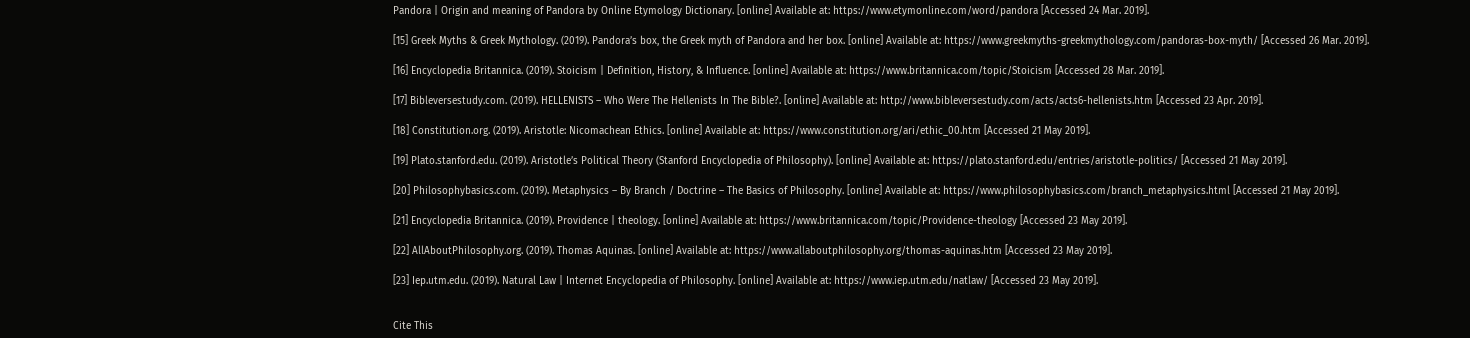Pandora | Origin and meaning of Pandora by Online Etymology Dictionary. [online] Available at: https://www.etymonline.com/word/pandora [Accessed 24 Mar. 2019].

[15] Greek Myths & Greek Mythology. (2019). Pandora’s box, the Greek myth of Pandora and her box. [online] Available at: https://www.greekmyths-greekmythology.com/pandoras-box-myth/ [Accessed 26 Mar. 2019].

[16] Encyclopedia Britannica. (2019). Stoicism | Definition, History, & Influence. [online] Available at: https://www.britannica.com/topic/Stoicism [Accessed 28 Mar. 2019].

[17] Bibleversestudy.com. (2019). HELLENISTS – Who Were The Hellenists In The Bible?. [online] Available at: http://www.bibleversestudy.com/acts/acts6-hellenists.htm [Accessed 23 Apr. 2019].

[18] Constitution.org. (2019). Aristotle: Nicomachean Ethics. [online] Available at: https://www.constitution.org/ari/ethic_00.htm [Accessed 21 May 2019].

[19] Plato.stanford.edu. (2019). Aristotle’s Political Theory (Stanford Encyclopedia of Philosophy). [online] Available at: https://plato.stanford.edu/entries/aristotle-politics/ [Accessed 21 May 2019].

[20] Philosophybasics.com. (2019). Metaphysics – By Branch / Doctrine – The Basics of Philosophy. [online] Available at: https://www.philosophybasics.com/branch_metaphysics.html [Accessed 21 May 2019].

[21] Encyclopedia Britannica. (2019). Providence | theology. [online] Available at: https://www.britannica.com/topic/Providence-theology [Accessed 23 May 2019].

[22] AllAboutPhilosophy.org. (2019). Thomas Aquinas. [online] Available at: https://www.allaboutphilosophy.org/thomas-aquinas.htm [Accessed 23 May 2019].

[23] Iep.utm.edu. (2019). Natural Law | Internet Encyclopedia of Philosophy. [online] Available at: https://www.iep.utm.edu/natlaw/ [Accessed 23 May 2019].


Cite This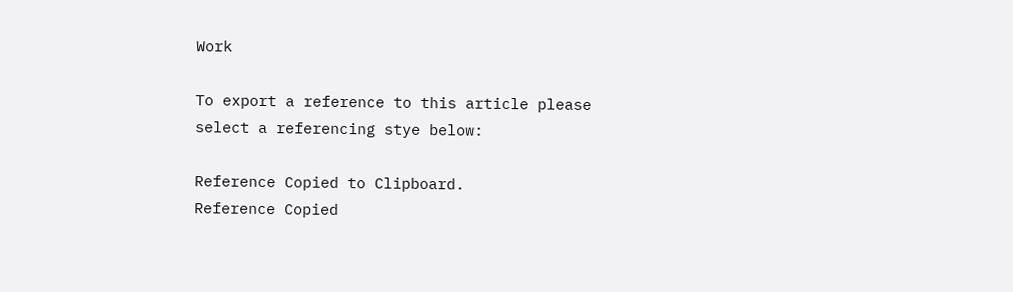Work

To export a reference to this article please select a referencing stye below:

Reference Copied to Clipboard.
Reference Copied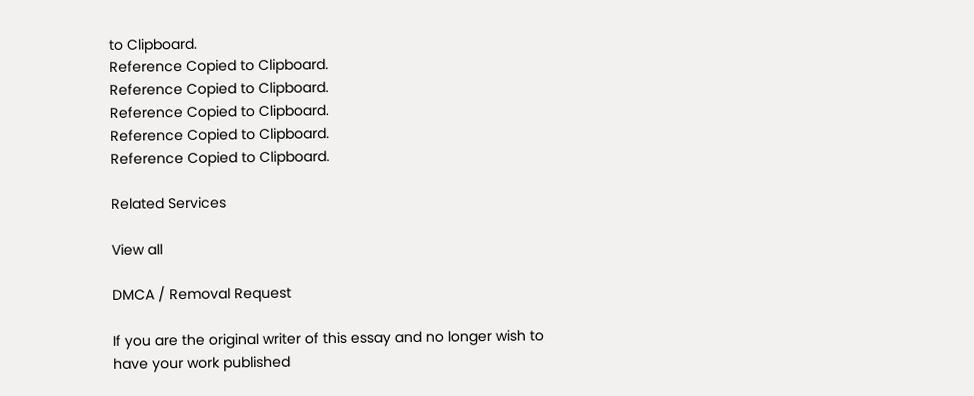to Clipboard.
Reference Copied to Clipboard.
Reference Copied to Clipboard.
Reference Copied to Clipboard.
Reference Copied to Clipboard.
Reference Copied to Clipboard.

Related Services

View all

DMCA / Removal Request

If you are the original writer of this essay and no longer wish to have your work published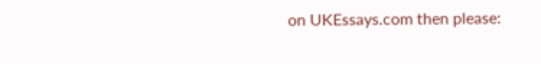on UKEssays.com then please: